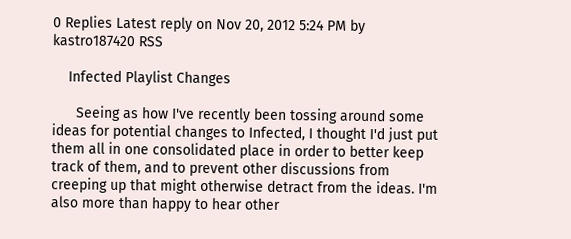0 Replies Latest reply on Nov 20, 2012 5:24 PM by kastro187420 RSS

    Infected Playlist Changes

      Seeing as how I've recently been tossing around some ideas for potential changes to Infected, I thought I'd just put them all in one consolidated place in order to better keep track of them, and to prevent other discussions from creeping up that might otherwise detract from the ideas. I'm also more than happy to hear other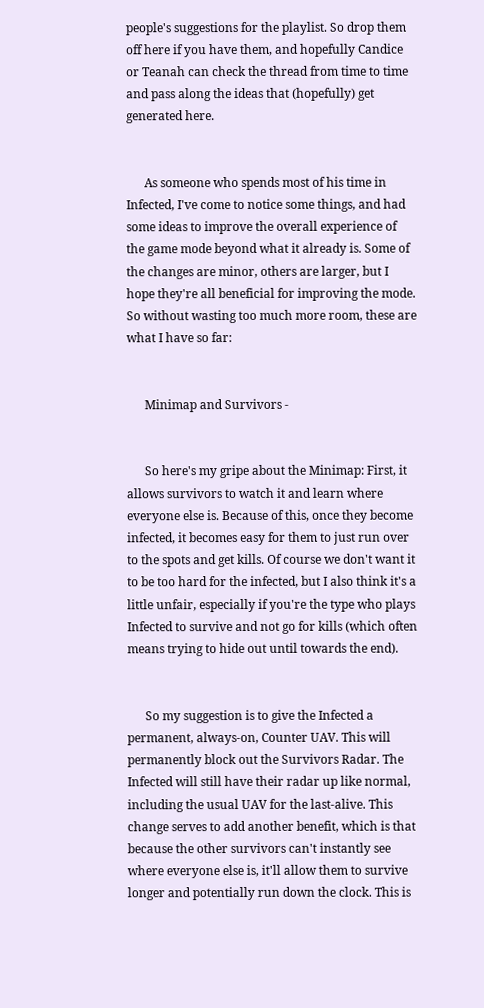people's suggestions for the playlist. So drop them off here if you have them, and hopefully Candice or Teanah can check the thread from time to time and pass along the ideas that (hopefully) get generated here.


      As someone who spends most of his time in Infected, I've come to notice some things, and had some ideas to improve the overall experience of the game mode beyond what it already is. Some of the changes are minor, others are larger, but I hope they're all beneficial for improving the mode. So without wasting too much more room, these are what I have so far:


      Minimap and Survivors -


      So here's my gripe about the Minimap: First, it allows survivors to watch it and learn where everyone else is. Because of this, once they become infected, it becomes easy for them to just run over to the spots and get kills. Of course we don't want it to be too hard for the infected, but I also think it's a little unfair, especially if you're the type who plays Infected to survive and not go for kills (which often means trying to hide out until towards the end).


      So my suggestion is to give the Infected a permanent, always-on, Counter UAV. This will permanently block out the Survivors Radar. The Infected will still have their radar up like normal, including the usual UAV for the last-alive. This change serves to add another benefit, which is that because the other survivors can't instantly see where everyone else is, it'll allow them to survive longer and potentially run down the clock. This is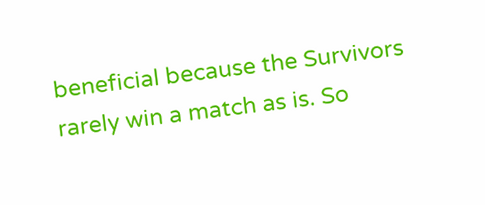beneficial because the Survivors rarely win a match as is. So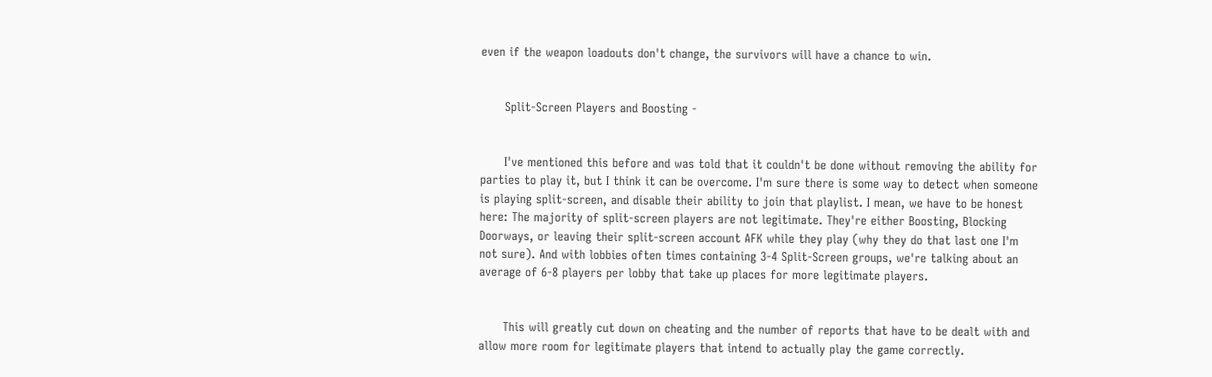even if the weapon loadouts don't change, the survivors will have a chance to win.


      Split-Screen Players and Boosting -


      I've mentioned this before and was told that it couldn't be done without removing the ability for parties to play it, but I think it can be overcome. I'm sure there is some way to detect when someone is playing split-screen, and disable their ability to join that playlist. I mean, we have to be honest here: The majority of split-screen players are not legitimate. They're either Boosting, Blocking Doorways, or leaving their split-screen account AFK while they play (why they do that last one I'm not sure). And with lobbies often times containing 3-4 Split-Screen groups, we're talking about an average of 6-8 players per lobby that take up places for more legitimate players.


      This will greatly cut down on cheating and the number of reports that have to be dealt with and allow more room for legitimate players that intend to actually play the game correctly.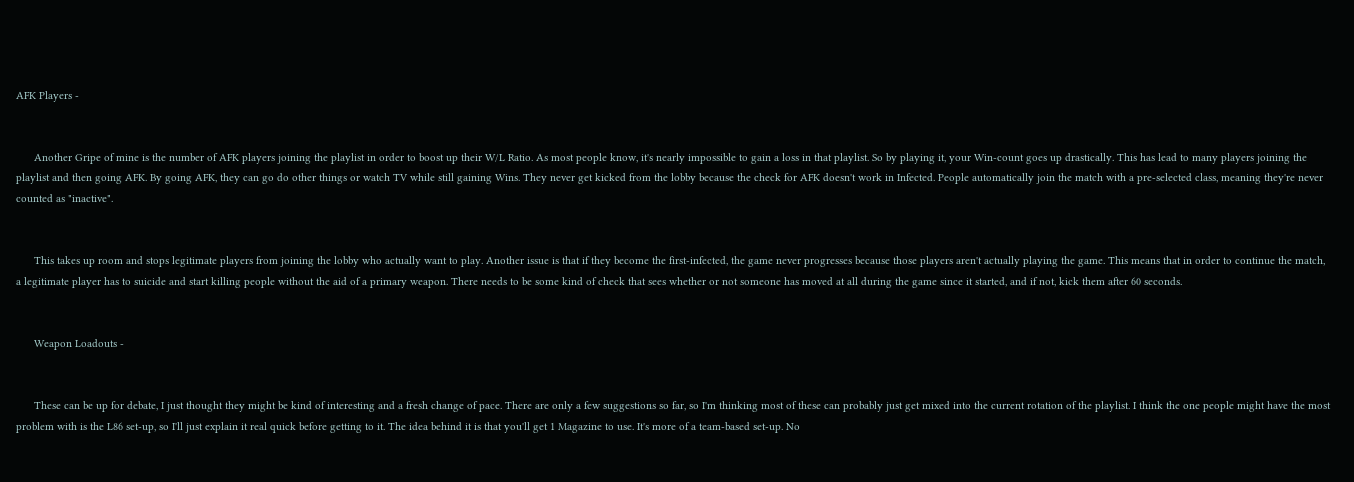AFK Players -


      Another Gripe of mine is the number of AFK players joining the playlist in order to boost up their W/L Ratio. As most people know, it's nearly impossible to gain a loss in that playlist. So by playing it, your Win-count goes up drastically. This has lead to many players joining the playlist and then going AFK. By going AFK, they can go do other things or watch TV while still gaining Wins. They never get kicked from the lobby because the check for AFK doesn't work in Infected. People automatically join the match with a pre-selected class, meaning they're never counted as "inactive".


      This takes up room and stops legitimate players from joining the lobby who actually want to play. Another issue is that if they become the first-infected, the game never progresses because those players aren't actually playing the game. This means that in order to continue the match, a legitimate player has to suicide and start killing people without the aid of a primary weapon. There needs to be some kind of check that sees whether or not someone has moved at all during the game since it started, and if not, kick them after 60 seconds.


      Weapon Loadouts -


      These can be up for debate, I just thought they might be kind of interesting and a fresh change of pace. There are only a few suggestions so far, so I'm thinking most of these can probably just get mixed into the current rotation of the playlist. I think the one people might have the most problem with is the L86 set-up, so I'll just explain it real quick before getting to it. The idea behind it is that you'll get 1 Magazine to use. It's more of a team-based set-up. No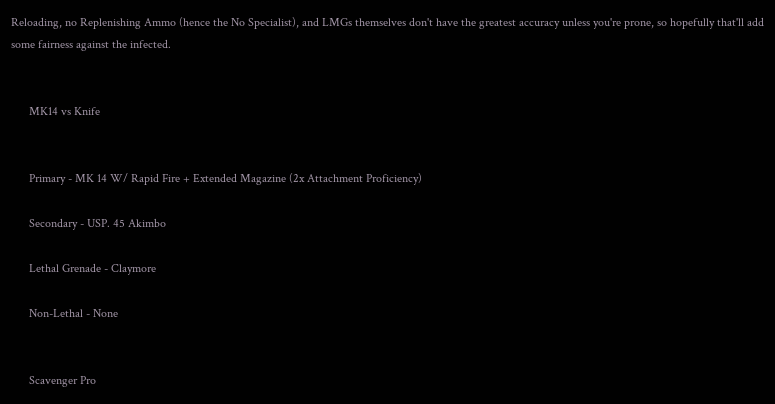Reloading, no Replenishing Ammo (hence the No Specialist), and LMGs themselves don't have the greatest accuracy unless you're prone, so hopefully that'll add some fairness against the infected.


      MK14 vs Knife


      Primary - MK 14 W/ Rapid Fire + Extended Magazine (2x Attachment Proficiency)

      Secondary - USP. 45 Akimbo

      Lethal Grenade - Claymore

      Non-Lethal - None


      Scavenger Pro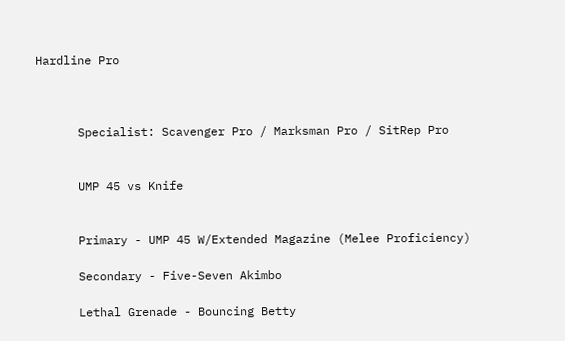Hardline Pro



      Specialist: Scavenger Pro / Marksman Pro / SitRep Pro


      UMP 45 vs Knife


      Primary - UMP 45 W/Extended Magazine (Melee Proficiency)

      Secondary - Five-Seven Akimbo

      Lethal Grenade - Bouncing Betty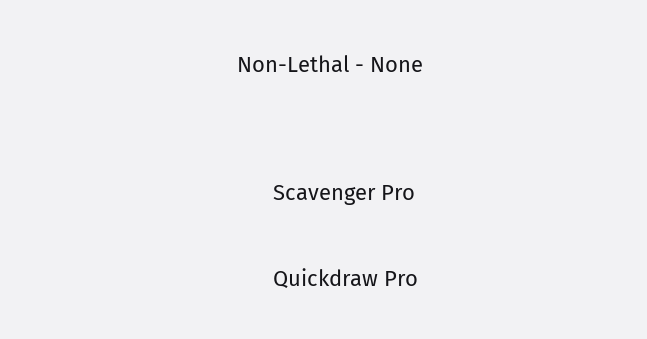Non-Lethal - None


      Scavenger Pro

      Quickdraw Pro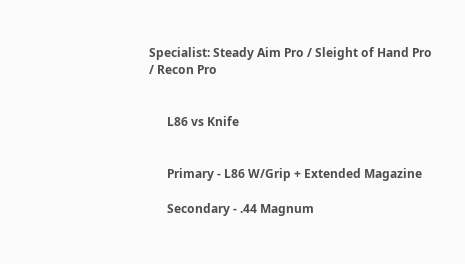Specialist: Steady Aim Pro / Sleight of Hand Pro / Recon Pro


      L86 vs Knife


      Primary - L86 W/Grip + Extended Magazine

      Secondary - .44 Magnum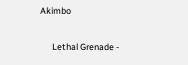Akimbo

      Lethal Grenade -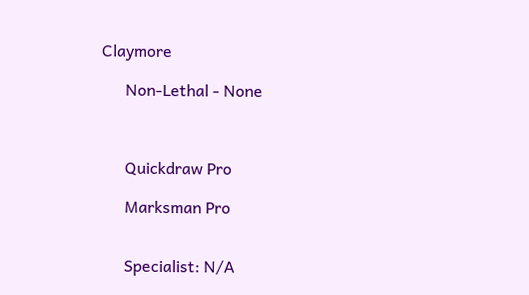Claymore

      Non-Lethal - None



      Quickdraw Pro

      Marksman Pro


      Specialist: N/A